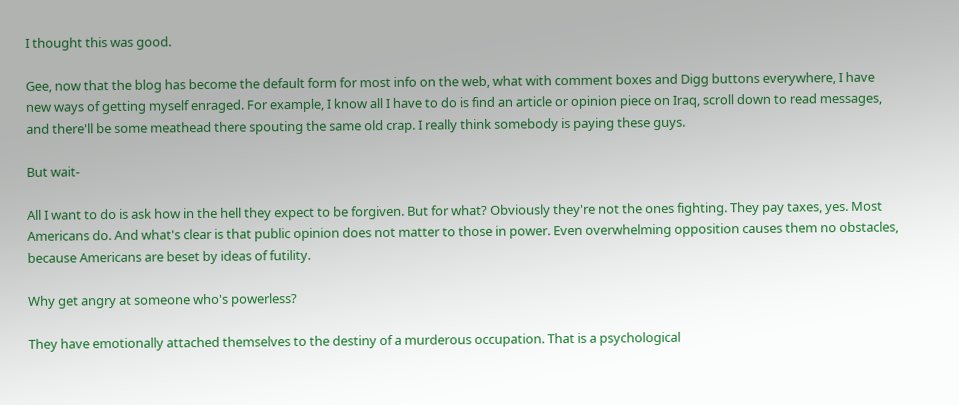I thought this was good.

Gee, now that the blog has become the default form for most info on the web, what with comment boxes and Digg buttons everywhere, I have new ways of getting myself enraged. For example, I know all I have to do is find an article or opinion piece on Iraq, scroll down to read messages, and there'll be some meathead there spouting the same old crap. I really think somebody is paying these guys.

But wait-

All I want to do is ask how in the hell they expect to be forgiven. But for what? Obviously they're not the ones fighting. They pay taxes, yes. Most Americans do. And what's clear is that public opinion does not matter to those in power. Even overwhelming opposition causes them no obstacles, because Americans are beset by ideas of futility.

Why get angry at someone who's powerless?

They have emotionally attached themselves to the destiny of a murderous occupation. That is a psychological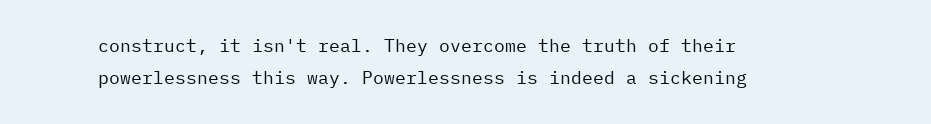construct, it isn't real. They overcome the truth of their powerlessness this way. Powerlessness is indeed a sickening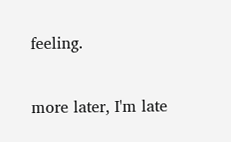feeling.

more later, I'm late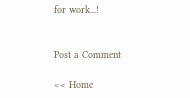for work...!


Post a Comment

<< Home